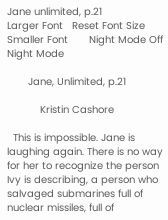Jane unlimited, p.21
Larger Font   Reset Font Size   Smaller Font       Night Mode Off   Night Mode

       Jane, Unlimited, p.21

           Kristin Cashore

  This is impossible. Jane is laughing again. There is no way for her to recognize the person Ivy is describing, a person who salvaged submarines full of nuclear missiles, full of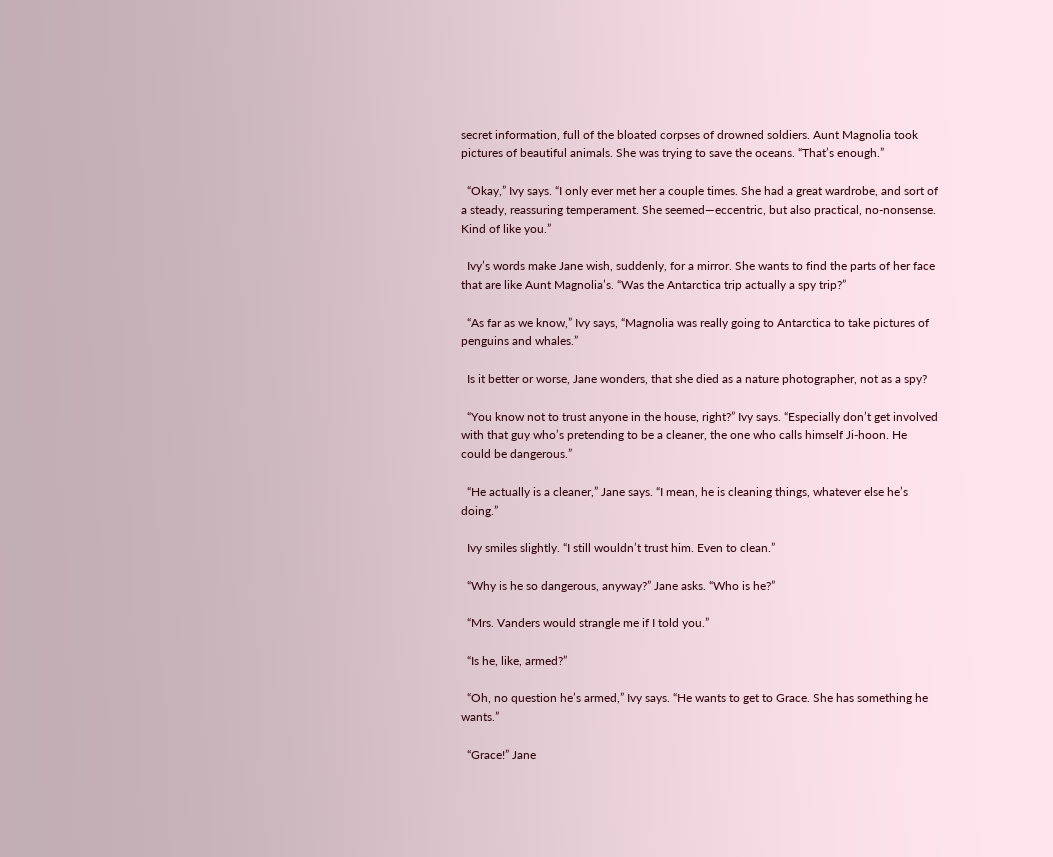secret information, full of the bloated corpses of drowned soldiers. Aunt Magnolia took pictures of beautiful animals. She was trying to save the oceans. “That’s enough.”

  “Okay,” Ivy says. “I only ever met her a couple times. She had a great wardrobe, and sort of a steady, reassuring temperament. She seemed—eccentric, but also practical, no-nonsense. Kind of like you.”

  Ivy’s words make Jane wish, suddenly, for a mirror. She wants to find the parts of her face that are like Aunt Magnolia’s. “Was the Antarctica trip actually a spy trip?”

  “As far as we know,” Ivy says, “Magnolia was really going to Antarctica to take pictures of penguins and whales.”

  Is it better or worse, Jane wonders, that she died as a nature photographer, not as a spy?

  “You know not to trust anyone in the house, right?” Ivy says. “Especially don’t get involved with that guy who’s pretending to be a cleaner, the one who calls himself Ji-hoon. He could be dangerous.”

  “He actually is a cleaner,” Jane says. “I mean, he is cleaning things, whatever else he’s doing.”

  Ivy smiles slightly. “I still wouldn’t trust him. Even to clean.”

  “Why is he so dangerous, anyway?” Jane asks. “Who is he?”

  “Mrs. Vanders would strangle me if I told you.”

  “Is he, like, armed?”

  “Oh, no question he’s armed,” Ivy says. “He wants to get to Grace. She has something he wants.”

  “Grace!” Jane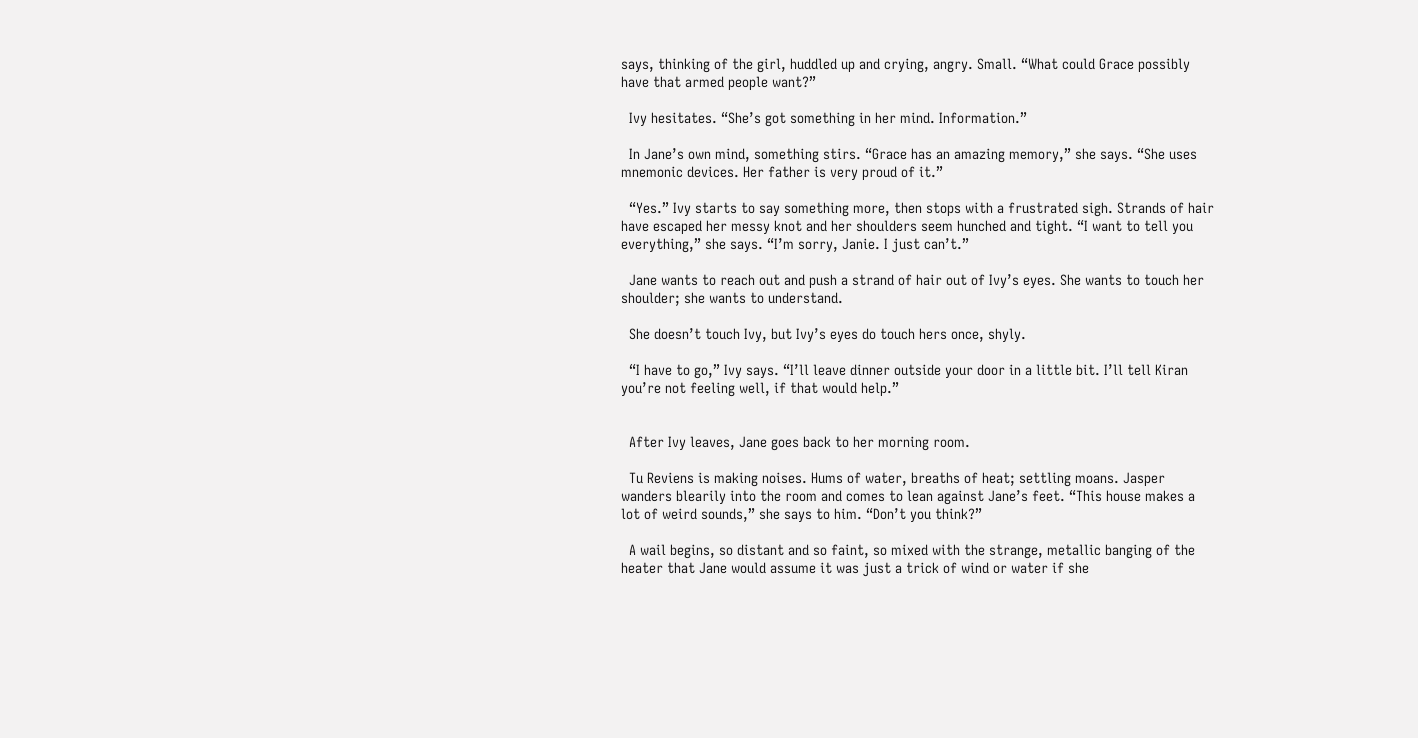says, thinking of the girl, huddled up and crying, angry. Small. “What could Grace possibly have that armed people want?”

  Ivy hesitates. “She’s got something in her mind. Information.”

  In Jane’s own mind, something stirs. “Grace has an amazing memory,” she says. “She uses mnemonic devices. Her father is very proud of it.”

  “Yes.” Ivy starts to say something more, then stops with a frustrated sigh. Strands of hair have escaped her messy knot and her shoulders seem hunched and tight. “I want to tell you everything,” she says. “I’m sorry, Janie. I just can’t.”

  Jane wants to reach out and push a strand of hair out of Ivy’s eyes. She wants to touch her shoulder; she wants to understand.

  She doesn’t touch Ivy, but Ivy’s eyes do touch hers once, shyly.

  “I have to go,” Ivy says. “I’ll leave dinner outside your door in a little bit. I’ll tell Kiran you’re not feeling well, if that would help.”


  After Ivy leaves, Jane goes back to her morning room.

  Tu Reviens is making noises. Hums of water, breaths of heat; settling moans. Jasper wanders blearily into the room and comes to lean against Jane’s feet. “This house makes a lot of weird sounds,” she says to him. “Don’t you think?”

  A wail begins, so distant and so faint, so mixed with the strange, metallic banging of the heater that Jane would assume it was just a trick of wind or water if she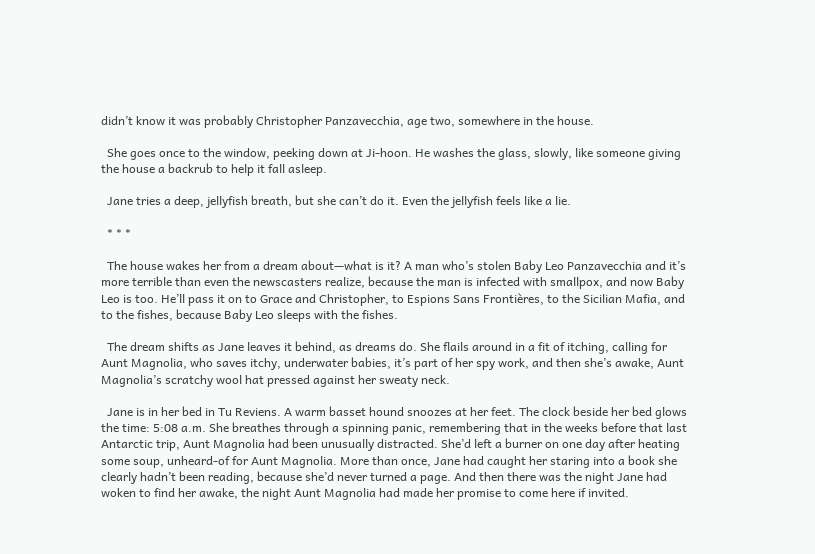didn’t know it was probably Christopher Panzavecchia, age two, somewhere in the house.

  She goes once to the window, peeking down at Ji-hoon. He washes the glass, slowly, like someone giving the house a backrub to help it fall asleep.

  Jane tries a deep, jellyfish breath, but she can’t do it. Even the jellyfish feels like a lie.

  * * *

  The house wakes her from a dream about—what is it? A man who’s stolen Baby Leo Panzavecchia and it’s more terrible than even the newscasters realize, because the man is infected with smallpox, and now Baby Leo is too. He’ll pass it on to Grace and Christopher, to Espions Sans Frontières, to the Sicilian Mafia, and to the fishes, because Baby Leo sleeps with the fishes.

  The dream shifts as Jane leaves it behind, as dreams do. She flails around in a fit of itching, calling for Aunt Magnolia, who saves itchy, underwater babies, it’s part of her spy work, and then she’s awake, Aunt Magnolia’s scratchy wool hat pressed against her sweaty neck.

  Jane is in her bed in Tu Reviens. A warm basset hound snoozes at her feet. The clock beside her bed glows the time: 5:08 a.m. She breathes through a spinning panic, remembering that in the weeks before that last Antarctic trip, Aunt Magnolia had been unusually distracted. She’d left a burner on one day after heating some soup, unheard-of for Aunt Magnolia. More than once, Jane had caught her staring into a book she clearly hadn’t been reading, because she’d never turned a page. And then there was the night Jane had woken to find her awake, the night Aunt Magnolia had made her promise to come here if invited.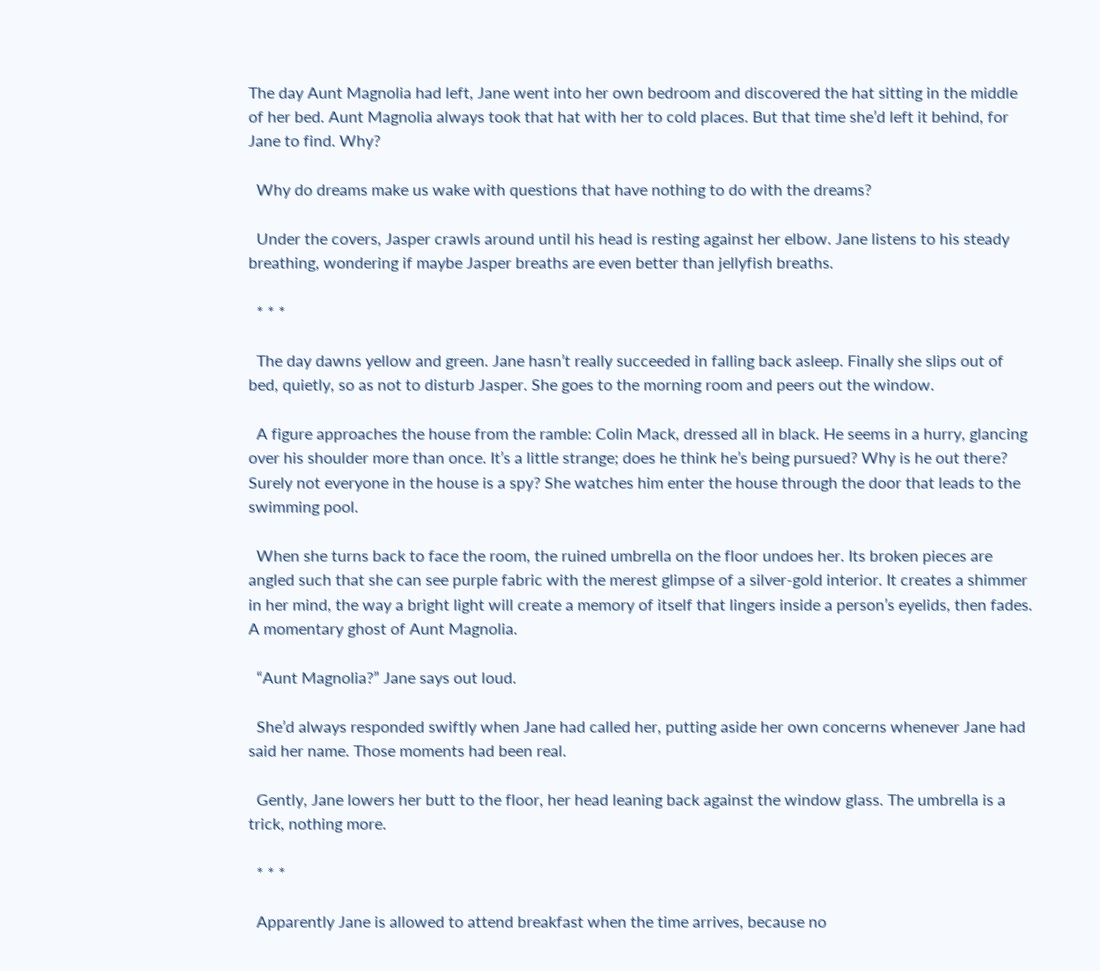The day Aunt Magnolia had left, Jane went into her own bedroom and discovered the hat sitting in the middle of her bed. Aunt Magnolia always took that hat with her to cold places. But that time she’d left it behind, for Jane to find. Why?

  Why do dreams make us wake with questions that have nothing to do with the dreams?

  Under the covers, Jasper crawls around until his head is resting against her elbow. Jane listens to his steady breathing, wondering if maybe Jasper breaths are even better than jellyfish breaths.

  * * *

  The day dawns yellow and green. Jane hasn’t really succeeded in falling back asleep. Finally she slips out of bed, quietly, so as not to disturb Jasper. She goes to the morning room and peers out the window.

  A figure approaches the house from the ramble: Colin Mack, dressed all in black. He seems in a hurry, glancing over his shoulder more than once. It’s a little strange; does he think he’s being pursued? Why is he out there? Surely not everyone in the house is a spy? She watches him enter the house through the door that leads to the swimming pool.

  When she turns back to face the room, the ruined umbrella on the floor undoes her. Its broken pieces are angled such that she can see purple fabric with the merest glimpse of a silver-gold interior. It creates a shimmer in her mind, the way a bright light will create a memory of itself that lingers inside a person’s eyelids, then fades. A momentary ghost of Aunt Magnolia.

  “Aunt Magnolia?” Jane says out loud.

  She’d always responded swiftly when Jane had called her, putting aside her own concerns whenever Jane had said her name. Those moments had been real.

  Gently, Jane lowers her butt to the floor, her head leaning back against the window glass. The umbrella is a trick, nothing more.

  * * *

  Apparently Jane is allowed to attend breakfast when the time arrives, because no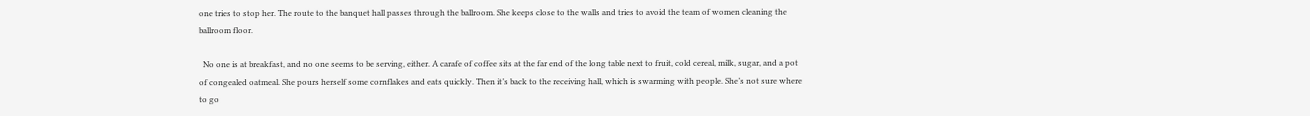one tries to stop her. The route to the banquet hall passes through the ballroom. She keeps close to the walls and tries to avoid the team of women cleaning the ballroom floor.

  No one is at breakfast, and no one seems to be serving, either. A carafe of coffee sits at the far end of the long table next to fruit, cold cereal, milk, sugar, and a pot of congealed oatmeal. She pours herself some cornflakes and eats quickly. Then it’s back to the receiving hall, which is swarming with people. She’s not sure where to go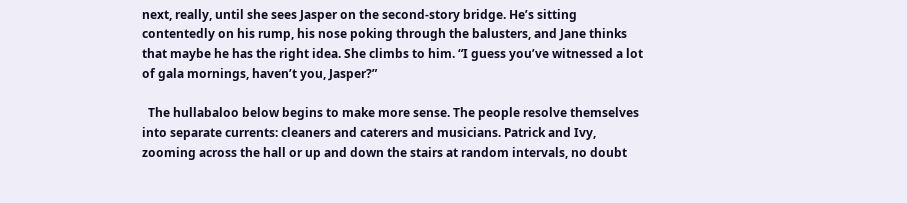next, really, until she sees Jasper on the second-story bridge. He’s sitting contentedly on his rump, his nose poking through the balusters, and Jane thinks that maybe he has the right idea. She climbs to him. “I guess you’ve witnessed a lot of gala mornings, haven’t you, Jasper?”

  The hullabaloo below begins to make more sense. The people resolve themselves into separate currents: cleaners and caterers and musicians. Patrick and Ivy, zooming across the hall or up and down the stairs at random intervals, no doubt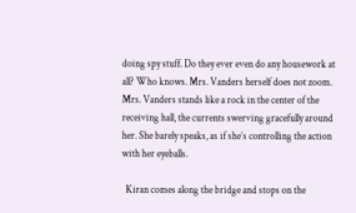doing spy stuff. Do they ever even do any housework at all? Who knows. Mrs. Vanders herself does not zoom. Mrs. Vanders stands like a rock in the center of the receiving hall, the currents swerving gracefully around her. She barely speaks, as if she’s controlling the action with her eyeballs.

  Kiran comes along the bridge and stops on the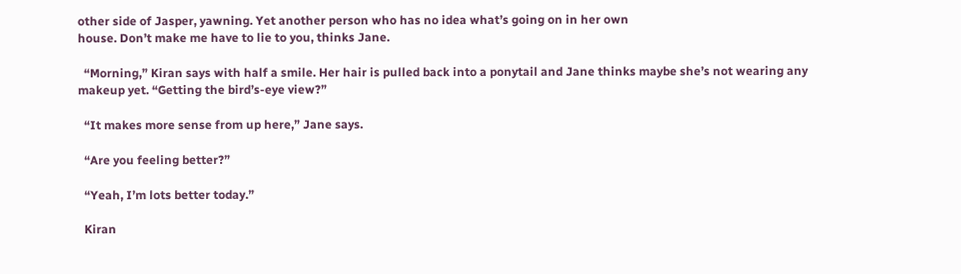other side of Jasper, yawning. Yet another person who has no idea what’s going on in her own
house. Don’t make me have to lie to you, thinks Jane.

  “Morning,” Kiran says with half a smile. Her hair is pulled back into a ponytail and Jane thinks maybe she’s not wearing any makeup yet. “Getting the bird’s-eye view?”

  “It makes more sense from up here,” Jane says.

  “Are you feeling better?”

  “Yeah, I’m lots better today.”

  Kiran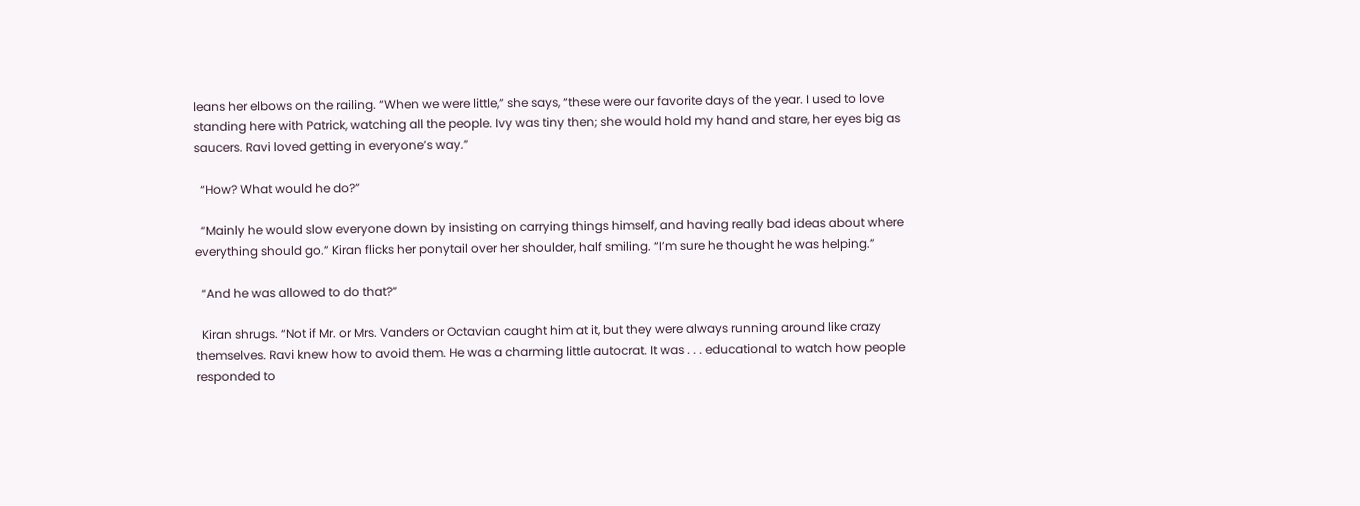leans her elbows on the railing. “When we were little,” she says, “these were our favorite days of the year. I used to love standing here with Patrick, watching all the people. Ivy was tiny then; she would hold my hand and stare, her eyes big as saucers. Ravi loved getting in everyone’s way.”

  “How? What would he do?”

  “Mainly he would slow everyone down by insisting on carrying things himself, and having really bad ideas about where everything should go.” Kiran flicks her ponytail over her shoulder, half smiling. “I’m sure he thought he was helping.”

  “And he was allowed to do that?”

  Kiran shrugs. “Not if Mr. or Mrs. Vanders or Octavian caught him at it, but they were always running around like crazy themselves. Ravi knew how to avoid them. He was a charming little autocrat. It was . . . educational to watch how people responded to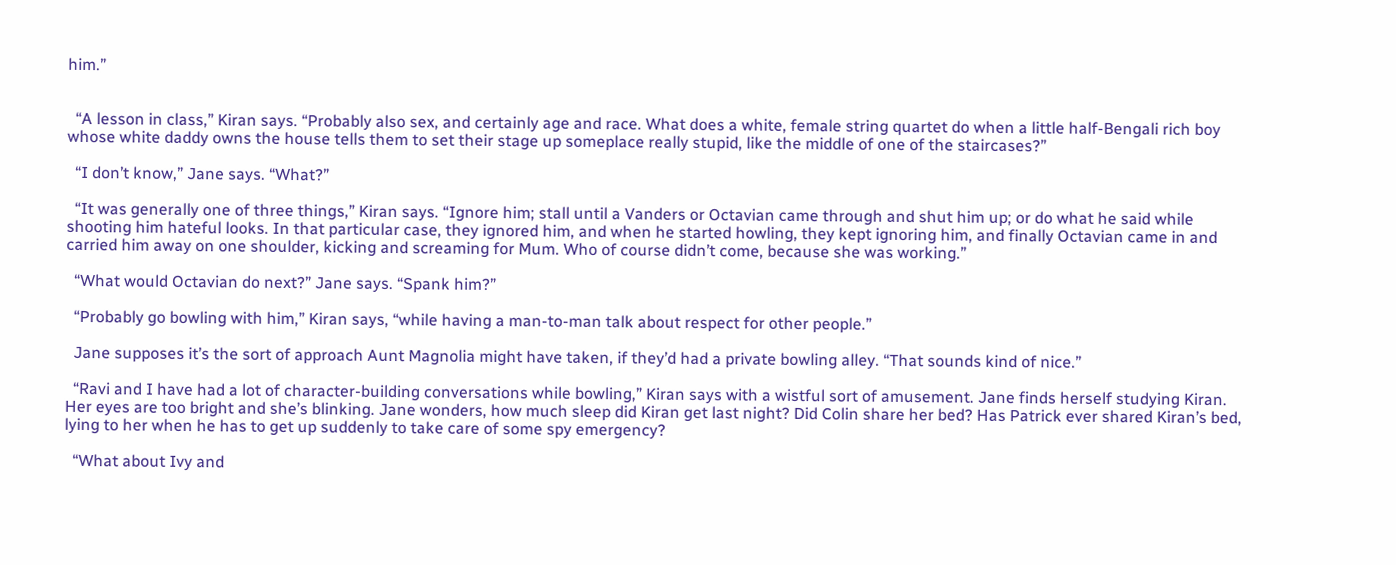him.”


  “A lesson in class,” Kiran says. “Probably also sex, and certainly age and race. What does a white, female string quartet do when a little half-Bengali rich boy whose white daddy owns the house tells them to set their stage up someplace really stupid, like the middle of one of the staircases?”

  “I don’t know,” Jane says. “What?”

  “It was generally one of three things,” Kiran says. “Ignore him; stall until a Vanders or Octavian came through and shut him up; or do what he said while shooting him hateful looks. In that particular case, they ignored him, and when he started howling, they kept ignoring him, and finally Octavian came in and carried him away on one shoulder, kicking and screaming for Mum. Who of course didn’t come, because she was working.”

  “What would Octavian do next?” Jane says. “Spank him?”

  “Probably go bowling with him,” Kiran says, “while having a man-to-man talk about respect for other people.”

  Jane supposes it’s the sort of approach Aunt Magnolia might have taken, if they’d had a private bowling alley. “That sounds kind of nice.”

  “Ravi and I have had a lot of character-building conversations while bowling,” Kiran says with a wistful sort of amusement. Jane finds herself studying Kiran. Her eyes are too bright and she’s blinking. Jane wonders, how much sleep did Kiran get last night? Did Colin share her bed? Has Patrick ever shared Kiran’s bed, lying to her when he has to get up suddenly to take care of some spy emergency?

  “What about Ivy and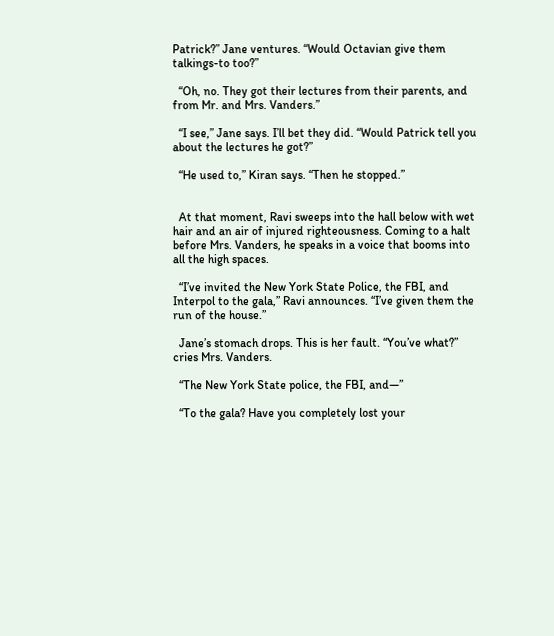Patrick?” Jane ventures. “Would Octavian give them talkings-to too?”

  “Oh, no. They got their lectures from their parents, and from Mr. and Mrs. Vanders.”

  “I see,” Jane says. I’ll bet they did. “Would Patrick tell you about the lectures he got?”

  “He used to,” Kiran says. “Then he stopped.”


  At that moment, Ravi sweeps into the hall below with wet hair and an air of injured righteousness. Coming to a halt before Mrs. Vanders, he speaks in a voice that booms into all the high spaces.

  “I’ve invited the New York State Police, the FBI, and Interpol to the gala,” Ravi announces. “I’ve given them the run of the house.”

  Jane’s stomach drops. This is her fault. “You’ve what?” cries Mrs. Vanders.

  “The New York State police, the FBI, and—”

  “To the gala? Have you completely lost your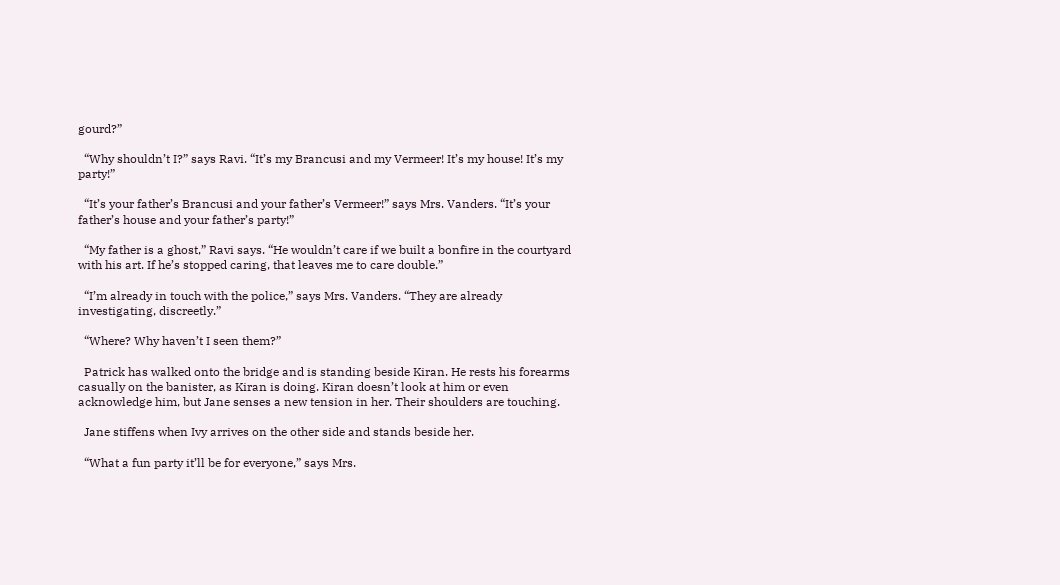gourd?”

  “Why shouldn’t I?” says Ravi. “It’s my Brancusi and my Vermeer! It’s my house! It’s my party!”

  “It’s your father’s Brancusi and your father’s Vermeer!” says Mrs. Vanders. “It’s your father’s house and your father’s party!”

  “My father is a ghost,” Ravi says. “He wouldn’t care if we built a bonfire in the courtyard with his art. If he’s stopped caring, that leaves me to care double.”

  “I’m already in touch with the police,” says Mrs. Vanders. “They are already investigating, discreetly.”

  “Where? Why haven’t I seen them?”

  Patrick has walked onto the bridge and is standing beside Kiran. He rests his forearms casually on the banister, as Kiran is doing. Kiran doesn’t look at him or even acknowledge him, but Jane senses a new tension in her. Their shoulders are touching.

  Jane stiffens when Ivy arrives on the other side and stands beside her.

  “What a fun party it’ll be for everyone,” says Mrs.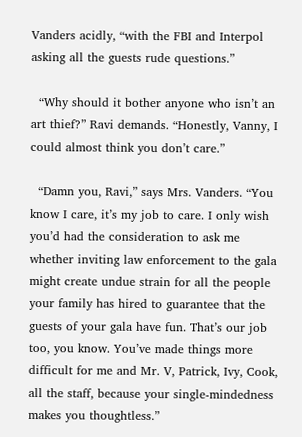Vanders acidly, “with the FBI and Interpol asking all the guests rude questions.”

  “Why should it bother anyone who isn’t an art thief?” Ravi demands. “Honestly, Vanny, I could almost think you don’t care.”

  “Damn you, Ravi,” says Mrs. Vanders. “You know I care, it’s my job to care. I only wish you’d had the consideration to ask me whether inviting law enforcement to the gala might create undue strain for all the people your family has hired to guarantee that the guests of your gala have fun. That’s our job too, you know. You’ve made things more difficult for me and Mr. V, Patrick, Ivy, Cook, all the staff, because your single-mindedness makes you thoughtless.”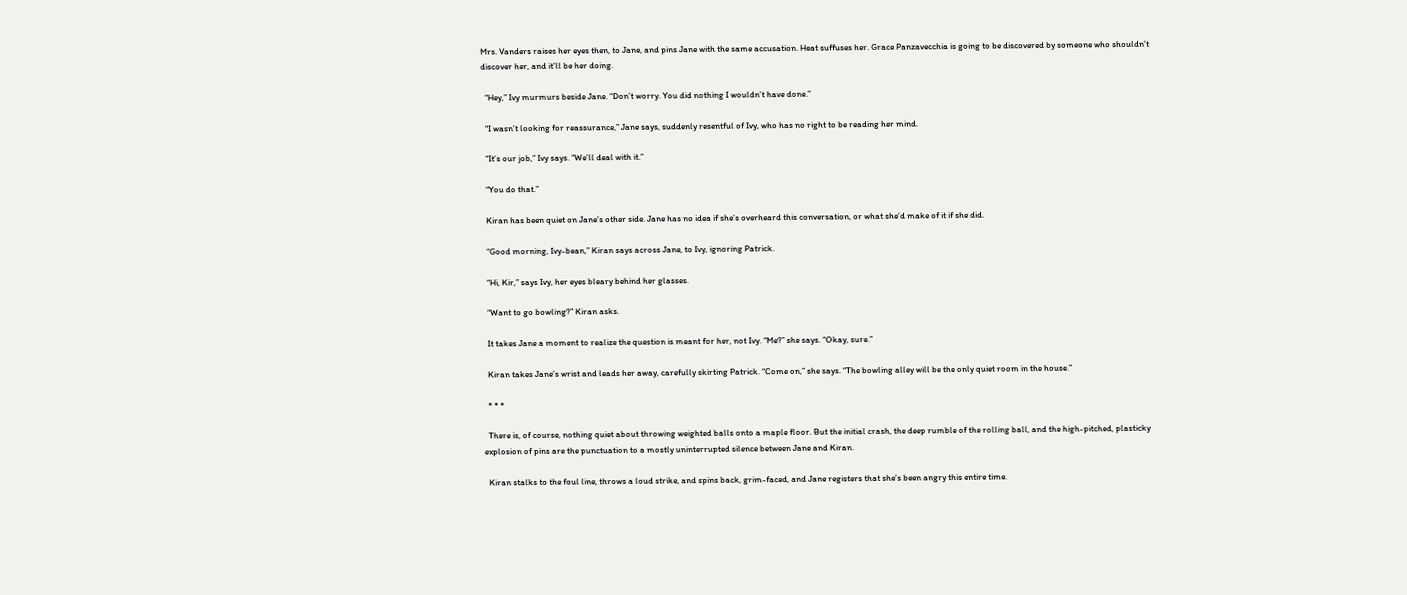Mrs. Vanders raises her eyes then, to Jane, and pins Jane with the same accusation. Heat suffuses her. Grace Panzavecchia is going to be discovered by someone who shouldn’t discover her, and it’ll be her doing.

  “Hey,” Ivy murmurs beside Jane. “Don’t worry. You did nothing I wouldn’t have done.”

  “I wasn’t looking for reassurance,” Jane says, suddenly resentful of Ivy, who has no right to be reading her mind.

  “It’s our job,” Ivy says. “We’ll deal with it.”

  “You do that.”

  Kiran has been quiet on Jane’s other side. Jane has no idea if she’s overheard this conversation, or what she’d make of it if she did.

  “Good morning, Ivy-bean,” Kiran says across Jane, to Ivy, ignoring Patrick.

  “Hi, Kir,” says Ivy, her eyes bleary behind her glasses.

  “Want to go bowling?” Kiran asks.

  It takes Jane a moment to realize the question is meant for her, not Ivy. “Me?” she says. “Okay, sure.”

  Kiran takes Jane’s wrist and leads her away, carefully skirting Patrick. “Come on,” she says. “The bowling alley will be the only quiet room in the house.”

  * * *

  There is, of course, nothing quiet about throwing weighted balls onto a maple floor. But the initial crash, the deep rumble of the rolling ball, and the high-pitched, plasticky explosion of pins are the punctuation to a mostly uninterrupted silence between Jane and Kiran.

  Kiran stalks to the foul line, throws a loud strike, and spins back, grim-faced, and Jane registers that she’s been angry this entire time.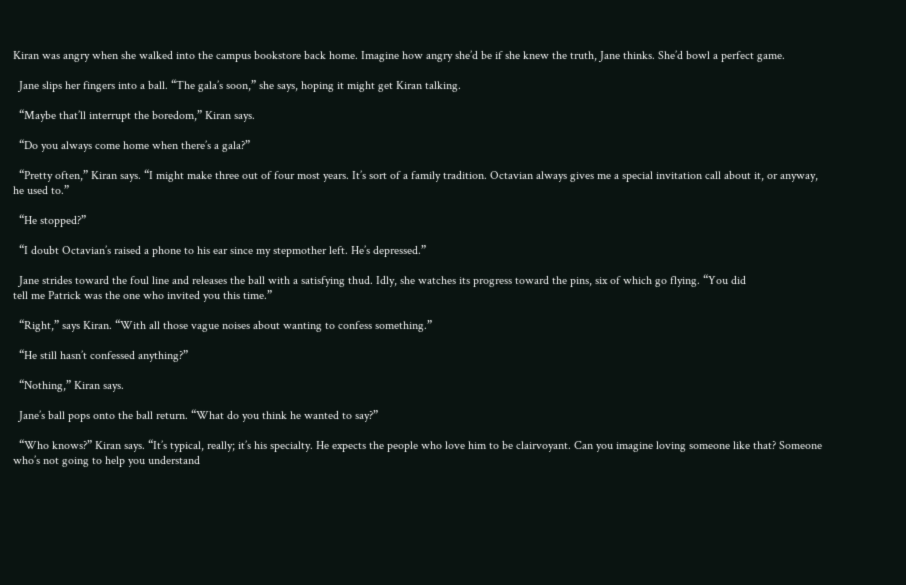Kiran was angry when she walked into the campus bookstore back home. Imagine how angry she’d be if she knew the truth, Jane thinks. She’d bowl a perfect game.

  Jane slips her fingers into a ball. “The gala’s soon,” she says, hoping it might get Kiran talking.

  “Maybe that’ll interrupt the boredom,” Kiran says.

  “Do you always come home when there’s a gala?”

  “Pretty often,” Kiran says. “I might make three out of four most years. It’s sort of a family tradition. Octavian always gives me a special invitation call about it, or anyway, he used to.”

  “He stopped?”

  “I doubt Octavian’s raised a phone to his ear since my stepmother left. He’s depressed.”

  Jane strides toward the foul line and releases the ball with a satisfying thud. Idly, she watches its progress toward the pins, six of which go flying. “You did
tell me Patrick was the one who invited you this time.”

  “Right,” says Kiran. “With all those vague noises about wanting to confess something.”

  “He still hasn’t confessed anything?”

  “Nothing,” Kiran says.

  Jane’s ball pops onto the ball return. “What do you think he wanted to say?”

  “Who knows?” Kiran says. “It’s typical, really; it’s his specialty. He expects the people who love him to be clairvoyant. Can you imagine loving someone like that? Someone who’s not going to help you understand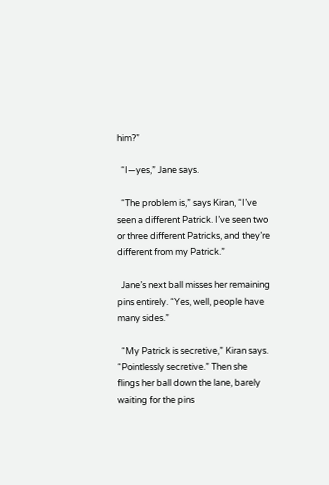him?”

  “I—yes,” Jane says.

  “The problem is,” says Kiran, “I’ve seen a different Patrick. I’ve seen two or three different Patricks, and they’re different from my Patrick.”

  Jane’s next ball misses her remaining pins entirely. “Yes, well, people have many sides.”

  “My Patrick is secretive,” Kiran says. “Pointlessly secretive.” Then she flings her ball down the lane, barely waiting for the pins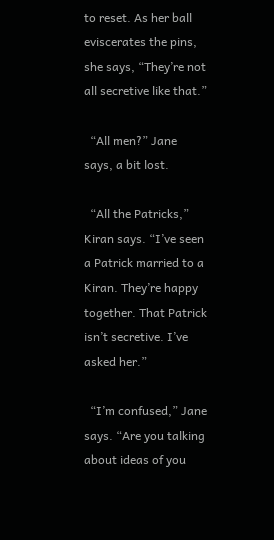to reset. As her ball eviscerates the pins, she says, “They’re not all secretive like that.”

  “All men?” Jane says, a bit lost.

  “All the Patricks,” Kiran says. “I’ve seen a Patrick married to a Kiran. They’re happy together. That Patrick isn’t secretive. I’ve asked her.”

  “I’m confused,” Jane says. “Are you talking about ideas of you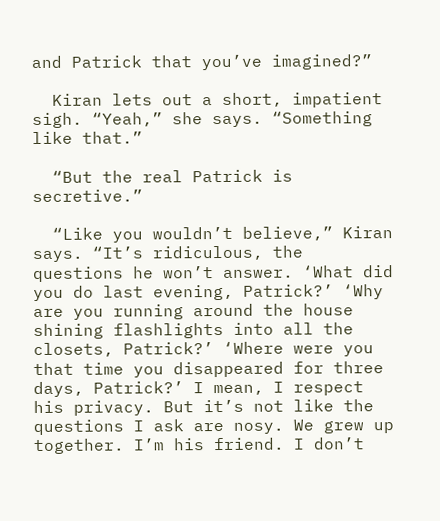and Patrick that you’ve imagined?”

  Kiran lets out a short, impatient sigh. “Yeah,” she says. “Something like that.”

  “But the real Patrick is secretive.”

  “Like you wouldn’t believe,” Kiran says. “It’s ridiculous, the questions he won’t answer. ‘What did you do last evening, Patrick?’ ‘Why are you running around the house shining flashlights into all the closets, Patrick?’ ‘Where were you that time you disappeared for three days, Patrick?’ I mean, I respect his privacy. But it’s not like the questions I ask are nosy. We grew up together. I’m his friend. I don’t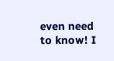even need to know! I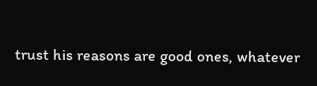trust his reasons are good ones, whatever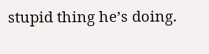stupid thing he’s doing.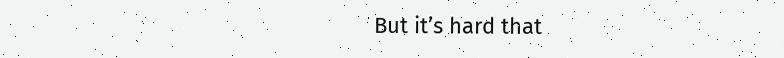But it’s hard that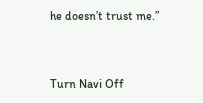he doesn’t trust me.”


Turn Navi Off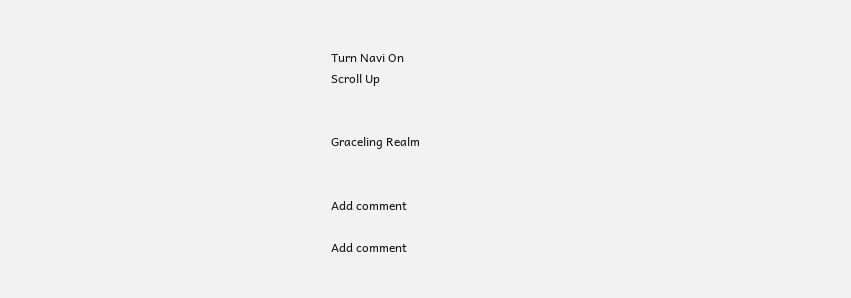Turn Navi On
Scroll Up


Graceling Realm


Add comment

Add comment